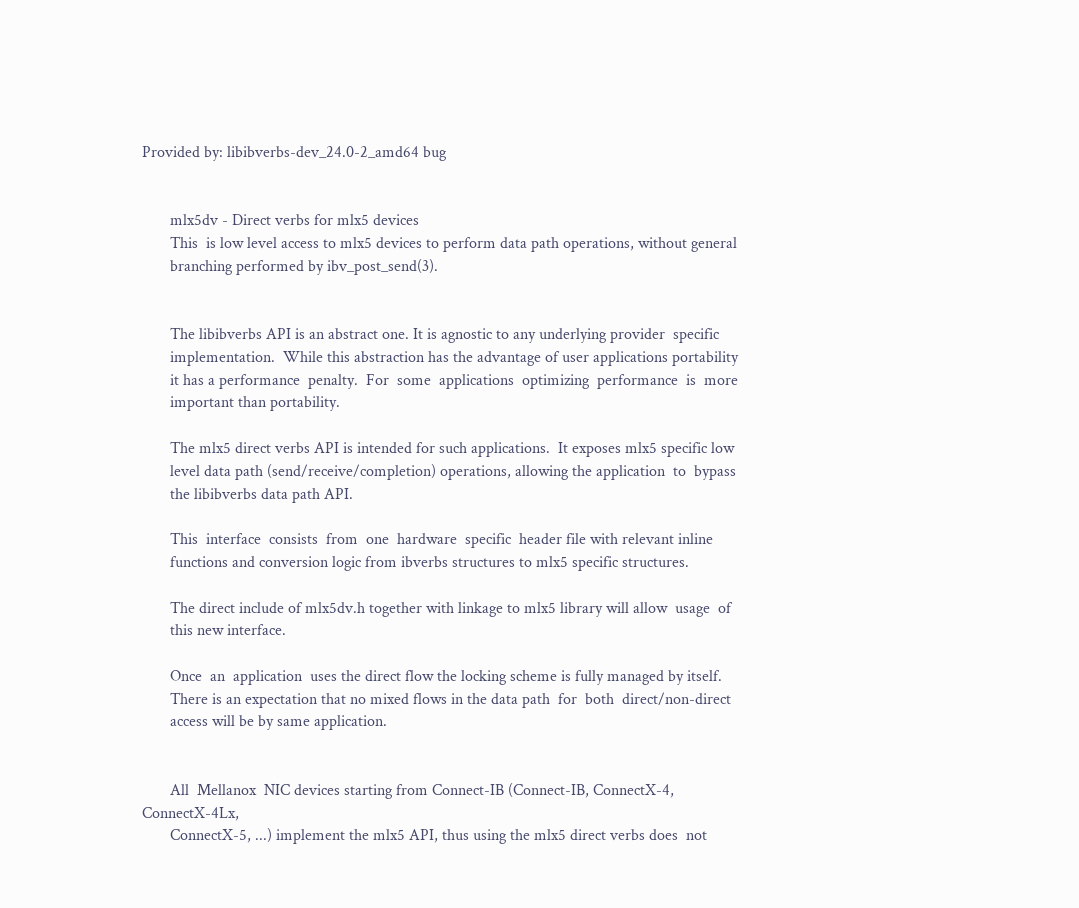Provided by: libibverbs-dev_24.0-2_amd64 bug


       mlx5dv - Direct verbs for mlx5 devices
       This  is low level access to mlx5 devices to perform data path operations, without general
       branching performed by ibv_post_send(3).


       The libibverbs API is an abstract one. It is agnostic to any underlying provider  specific
       implementation.  While this abstraction has the advantage of user applications portability
       it has a performance  penalty.  For  some  applications  optimizing  performance  is  more
       important than portability.

       The mlx5 direct verbs API is intended for such applications.  It exposes mlx5 specific low
       level data path (send/receive/completion) operations, allowing the application  to  bypass
       the libibverbs data path API.

       This  interface  consists  from  one  hardware  specific  header file with relevant inline
       functions and conversion logic from ibverbs structures to mlx5 specific structures.

       The direct include of mlx5dv.h together with linkage to mlx5 library will allow  usage  of
       this new interface.

       Once  an  application  uses the direct flow the locking scheme is fully managed by itself.
       There is an expectation that no mixed flows in the data path  for  both  direct/non-direct
       access will be by same application.


       All  Mellanox  NIC devices starting from Connect-IB (Connect-IB, ConnectX-4, ConnectX-4Lx,
       ConnectX-5, ...) implement the mlx5 API, thus using the mlx5 direct verbs does  not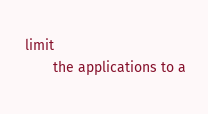limit
       the applications to a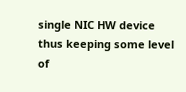single NIC HW device thus keeping some level of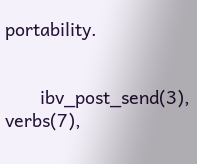portability.


       ibv_post_send(3), verbs(7),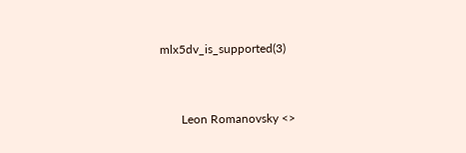mlx5dv_is_supported(3)


       Leon Romanovsky <>